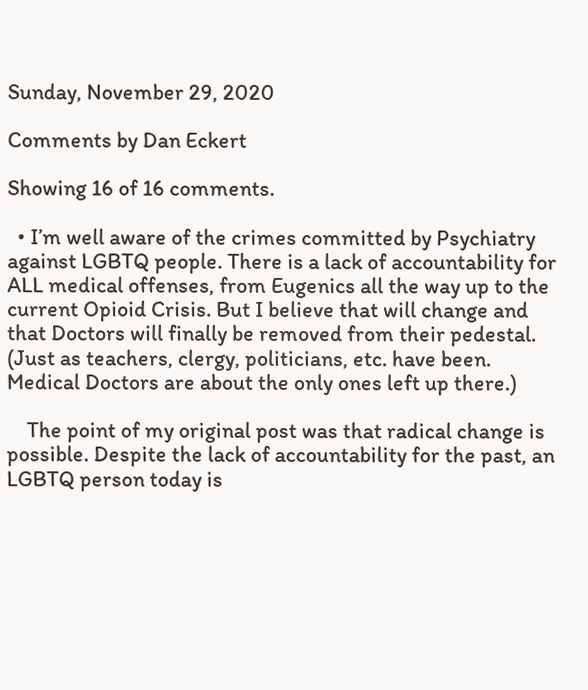Sunday, November 29, 2020

Comments by Dan Eckert

Showing 16 of 16 comments.

  • I’m well aware of the crimes committed by Psychiatry against LGBTQ people. There is a lack of accountability for ALL medical offenses, from Eugenics all the way up to the current Opioid Crisis. But I believe that will change and that Doctors will finally be removed from their pedestal. (Just as teachers, clergy, politicians, etc. have been. Medical Doctors are about the only ones left up there.)

    The point of my original post was that radical change is possible. Despite the lack of accountability for the past, an LGBTQ person today is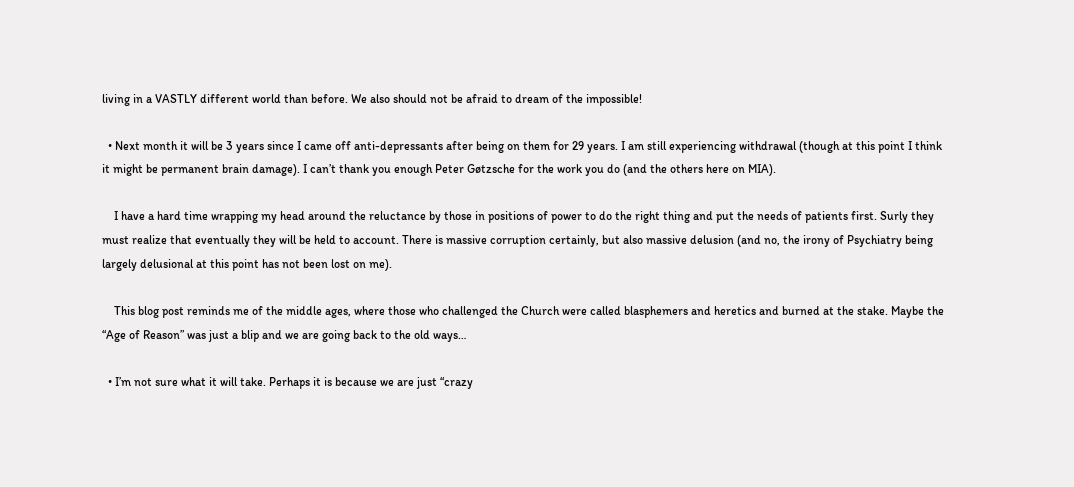living in a VASTLY different world than before. We also should not be afraid to dream of the impossible!

  • Next month it will be 3 years since I came off anti-depressants after being on them for 29 years. I am still experiencing withdrawal (though at this point I think it might be permanent brain damage). I can’t thank you enough Peter Gøtzsche for the work you do (and the others here on MIA).

    I have a hard time wrapping my head around the reluctance by those in positions of power to do the right thing and put the needs of patients first. Surly they must realize that eventually they will be held to account. There is massive corruption certainly, but also massive delusion (and no, the irony of Psychiatry being largely delusional at this point has not been lost on me).

    This blog post reminds me of the middle ages, where those who challenged the Church were called blasphemers and heretics and burned at the stake. Maybe the “Age of Reason” was just a blip and we are going back to the old ways…

  • I’m not sure what it will take. Perhaps it is because we are just “crazy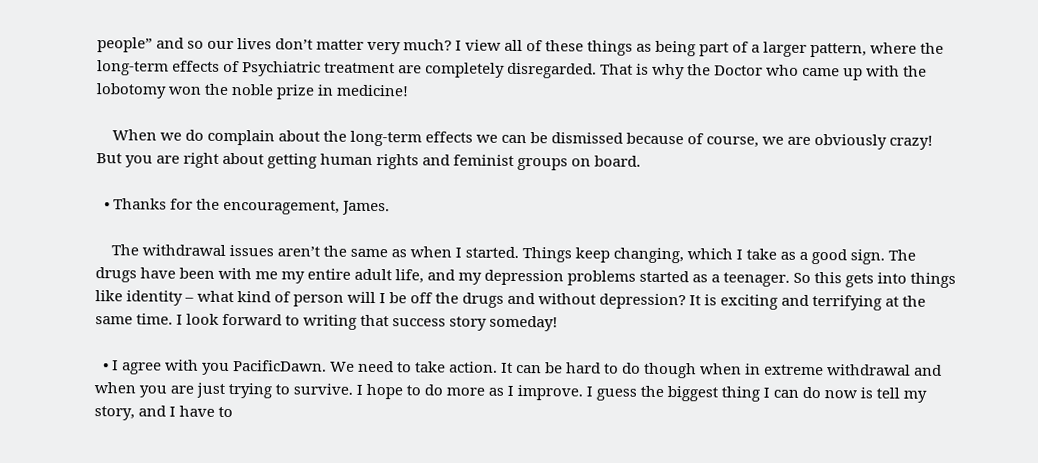people” and so our lives don’t matter very much? I view all of these things as being part of a larger pattern, where the long-term effects of Psychiatric treatment are completely disregarded. That is why the Doctor who came up with the lobotomy won the noble prize in medicine!

    When we do complain about the long-term effects we can be dismissed because of course, we are obviously crazy! But you are right about getting human rights and feminist groups on board.

  • Thanks for the encouragement, James.

    The withdrawal issues aren’t the same as when I started. Things keep changing, which I take as a good sign. The drugs have been with me my entire adult life, and my depression problems started as a teenager. So this gets into things like identity – what kind of person will I be off the drugs and without depression? It is exciting and terrifying at the same time. I look forward to writing that success story someday!

  • I agree with you PacificDawn. We need to take action. It can be hard to do though when in extreme withdrawal and when you are just trying to survive. I hope to do more as I improve. I guess the biggest thing I can do now is tell my story, and I have to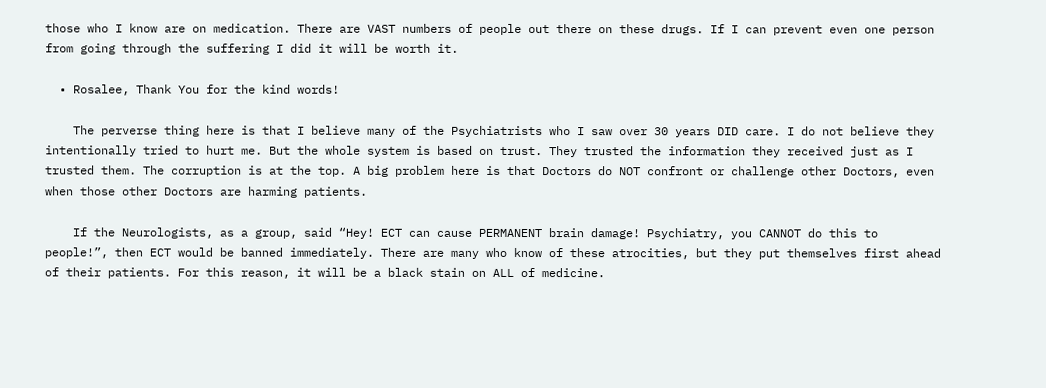those who I know are on medication. There are VAST numbers of people out there on these drugs. If I can prevent even one person from going through the suffering I did it will be worth it.

  • Rosalee, Thank You for the kind words!

    The perverse thing here is that I believe many of the Psychiatrists who I saw over 30 years DID care. I do not believe they intentionally tried to hurt me. But the whole system is based on trust. They trusted the information they received just as I trusted them. The corruption is at the top. A big problem here is that Doctors do NOT confront or challenge other Doctors, even when those other Doctors are harming patients.

    If the Neurologists, as a group, said “Hey! ECT can cause PERMANENT brain damage! Psychiatry, you CANNOT do this to people!”, then ECT would be banned immediately. There are many who know of these atrocities, but they put themselves first ahead of their patients. For this reason, it will be a black stain on ALL of medicine.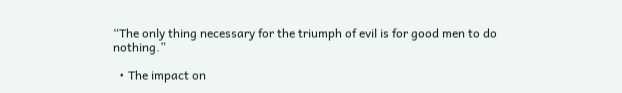“The only thing necessary for the triumph of evil is for good men to do nothing.”

  • The impact on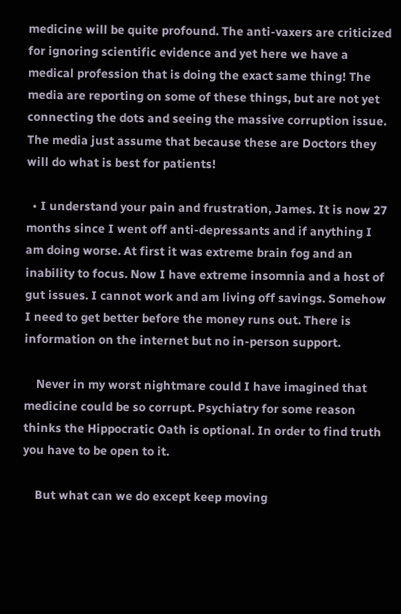medicine will be quite profound. The anti-vaxers are criticized for ignoring scientific evidence and yet here we have a medical profession that is doing the exact same thing! The media are reporting on some of these things, but are not yet connecting the dots and seeing the massive corruption issue. The media just assume that because these are Doctors they will do what is best for patients!

  • I understand your pain and frustration, James. It is now 27 months since I went off anti-depressants and if anything I am doing worse. At first it was extreme brain fog and an inability to focus. Now I have extreme insomnia and a host of gut issues. I cannot work and am living off savings. Somehow I need to get better before the money runs out. There is information on the internet but no in-person support.

    Never in my worst nightmare could I have imagined that medicine could be so corrupt. Psychiatry for some reason thinks the Hippocratic Oath is optional. In order to find truth you have to be open to it.

    But what can we do except keep moving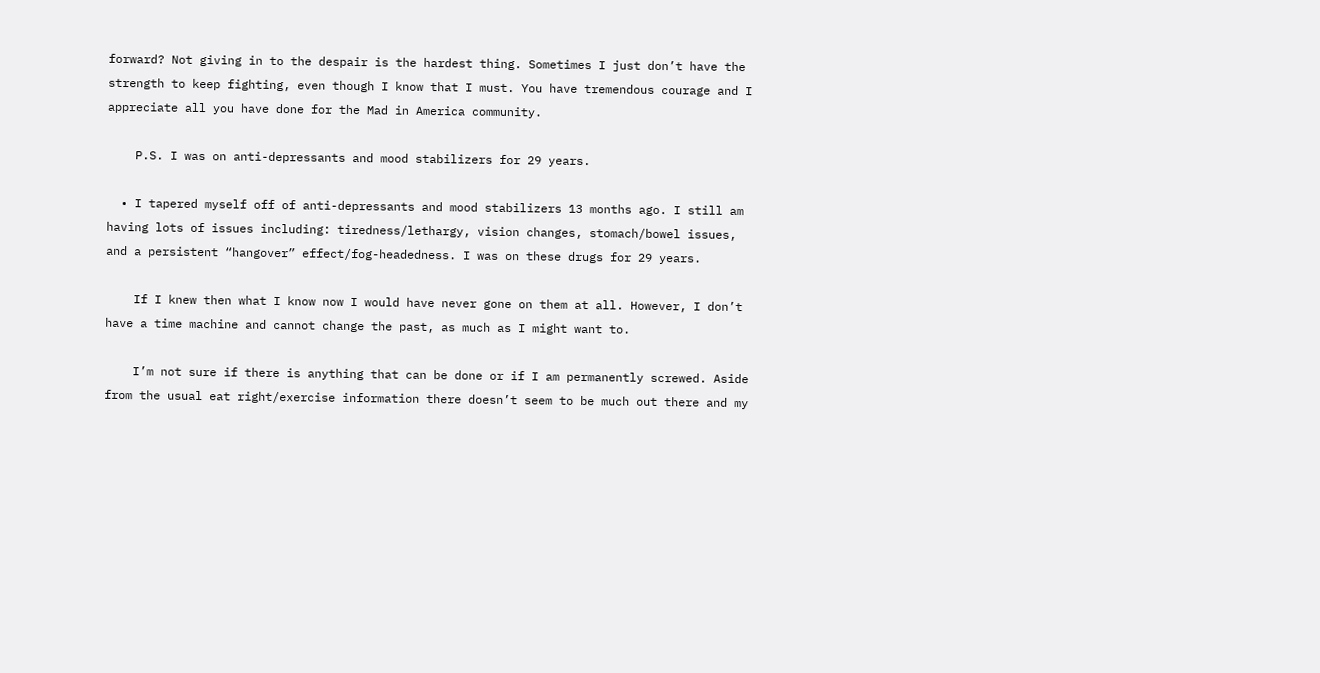forward? Not giving in to the despair is the hardest thing. Sometimes I just don’t have the strength to keep fighting, even though I know that I must. You have tremendous courage and I appreciate all you have done for the Mad in America community.

    P.S. I was on anti-depressants and mood stabilizers for 29 years.

  • I tapered myself off of anti-depressants and mood stabilizers 13 months ago. I still am having lots of issues including: tiredness/lethargy, vision changes, stomach/bowel issues, and a persistent “hangover” effect/fog-headedness. I was on these drugs for 29 years.

    If I knew then what I know now I would have never gone on them at all. However, I don’t have a time machine and cannot change the past, as much as I might want to.

    I’m not sure if there is anything that can be done or if I am permanently screwed. Aside from the usual eat right/exercise information there doesn’t seem to be much out there and my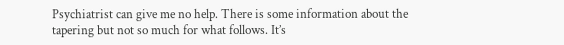Psychiatrist can give me no help. There is some information about the tapering but not so much for what follows. It’s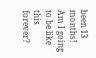been 13 months! Am I going to be like this forever?